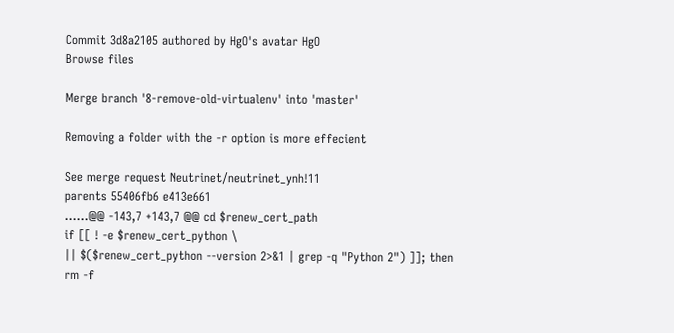Commit 3d8a2105 authored by HgO's avatar HgO
Browse files

Merge branch '8-remove-old-virtualenv' into 'master'

Removing a folder with the -r option is more effecient

See merge request Neutrinet/neutrinet_ynh!11
parents 55406fb6 e413e661
......@@ -143,7 +143,7 @@ cd $renew_cert_path
if [[ ! -e $renew_cert_python \
|| $($renew_cert_python --version 2>&1 | grep -q "Python 2") ]]; then
rm -f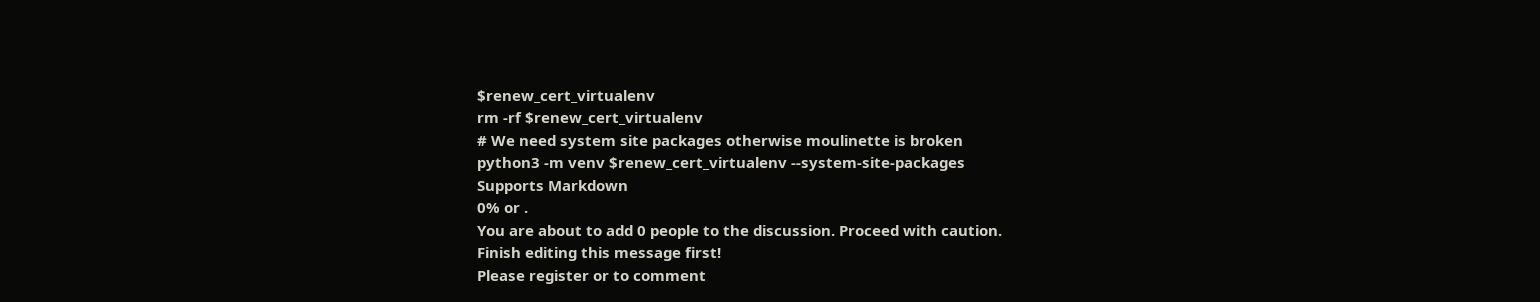$renew_cert_virtualenv
rm -rf $renew_cert_virtualenv
# We need system site packages otherwise moulinette is broken
python3 -m venv $renew_cert_virtualenv --system-site-packages
Supports Markdown
0% or .
You are about to add 0 people to the discussion. Proceed with caution.
Finish editing this message first!
Please register or to comment